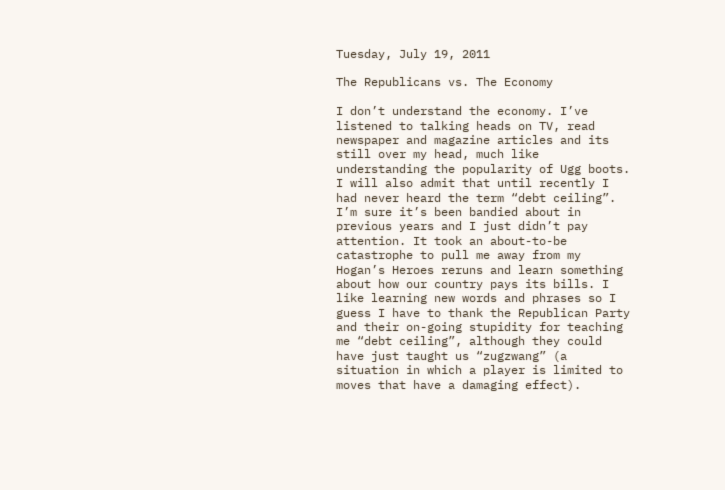Tuesday, July 19, 2011

The Republicans vs. The Economy

I don’t understand the economy. I’ve listened to talking heads on TV, read newspaper and magazine articles and its still over my head, much like understanding the popularity of Ugg boots. I will also admit that until recently I had never heard the term “debt ceiling”. I’m sure it’s been bandied about in previous years and I just didn’t pay attention. It took an about-to-be catastrophe to pull me away from my Hogan’s Heroes reruns and learn something about how our country pays its bills. I like learning new words and phrases so I guess I have to thank the Republican Party and their on-going stupidity for teaching me “debt ceiling”, although they could have just taught us “zugzwang” (a situation in which a player is limited to moves that have a damaging effect).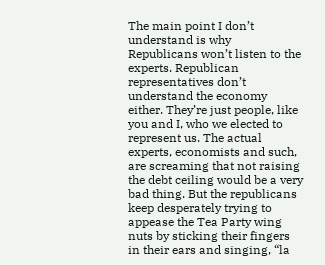The main point I don’t understand is why Republicans won’t listen to the experts. Republican representatives don’t understand the economy either. They’re just people, like you and I, who we elected to represent us. The actual experts, economists and such, are screaming that not raising the debt ceiling would be a very bad thing. But the republicans keep desperately trying to appease the Tea Party wing nuts by sticking their fingers in their ears and singing, “la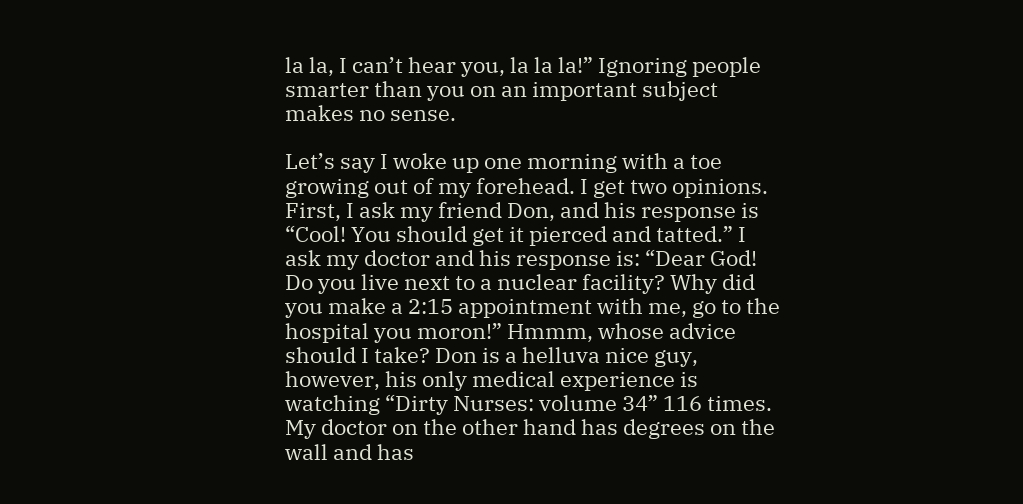la la, I can’t hear you, la la la!” Ignoring people smarter than you on an important subject makes no sense.

Let’s say I woke up one morning with a toe growing out of my forehead. I get two opinions. First, I ask my friend Don, and his response is “Cool! You should get it pierced and tatted.” I ask my doctor and his response is: “Dear God! Do you live next to a nuclear facility? Why did you make a 2:15 appointment with me, go to the hospital you moron!” Hmmm, whose advice should I take? Don is a helluva nice guy, however, his only medical experience is watching “Dirty Nurses: volume 34” 116 times. My doctor on the other hand has degrees on the wall and has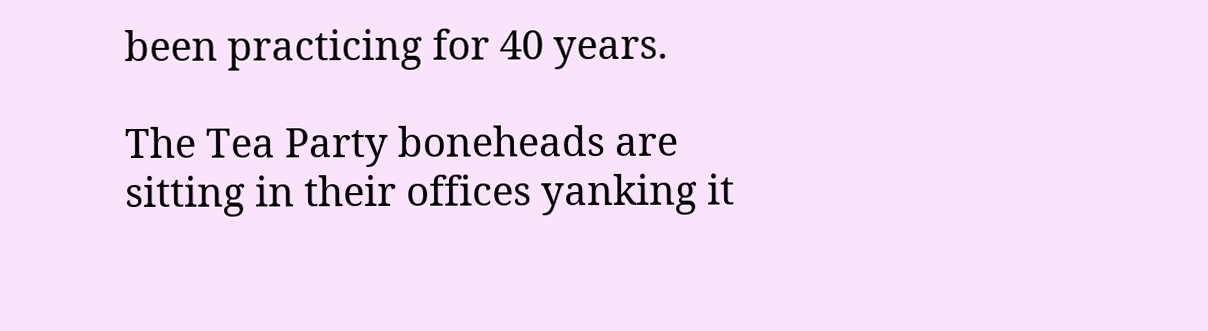been practicing for 40 years.

The Tea Party boneheads are sitting in their offices yanking it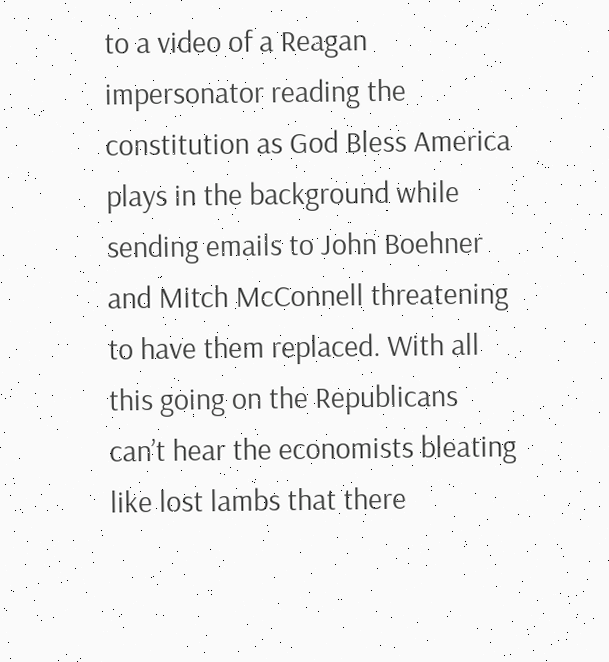to a video of a Reagan impersonator reading the constitution as God Bless America plays in the background while sending emails to John Boehner and Mitch McConnell threatening to have them replaced. With all this going on the Republicans can’t hear the economists bleating like lost lambs that there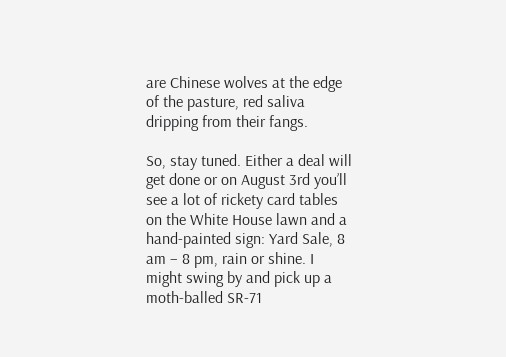are Chinese wolves at the edge of the pasture, red saliva dripping from their fangs.

So, stay tuned. Either a deal will get done or on August 3rd you’ll see a lot of rickety card tables on the White House lawn and a hand-painted sign: Yard Sale, 8 am – 8 pm, rain or shine. I might swing by and pick up a moth-balled SR-71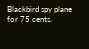Blackbird spy plane for 75 cents.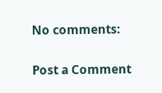No comments:

Post a Comment